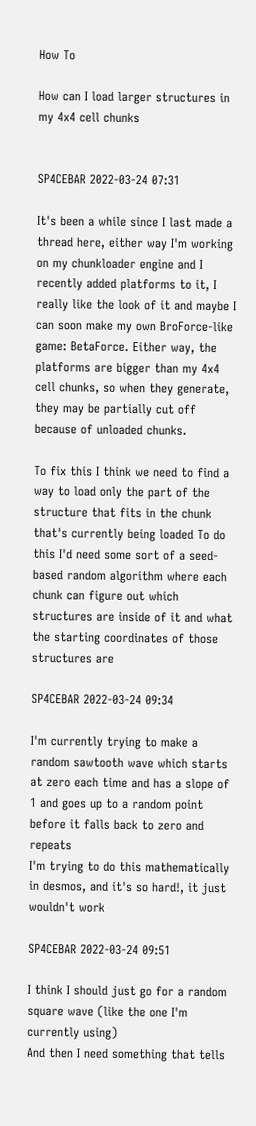How To

How can I load larger structures in my 4x4 cell chunks


SP4CEBAR 2022-03-24 07:31

It's been a while since I last made a thread here, either way I'm working on my chunkloader engine and I recently added platforms to it, I really like the look of it and maybe I can soon make my own BroForce-like game: BetaForce. Either way, the platforms are bigger than my 4x4 cell chunks, so when they generate, they may be partially cut off because of unloaded chunks.

To fix this I think we need to find a way to load only the part of the structure that fits in the chunk that's currently being loaded To do this I'd need some sort of a seed-based random algorithm where each chunk can figure out which structures are inside of it and what the starting coordinates of those structures are

SP4CEBAR 2022-03-24 09:34

I'm currently trying to make a random sawtooth wave which starts at zero each time and has a slope of 1 and goes up to a random point before it falls back to zero and repeats
I'm trying to do this mathematically in desmos, and it's so hard!, it just wouldn't work

SP4CEBAR 2022-03-24 09:51

I think I should just go for a random square wave (like the one I'm currently using)
And then I need something that tells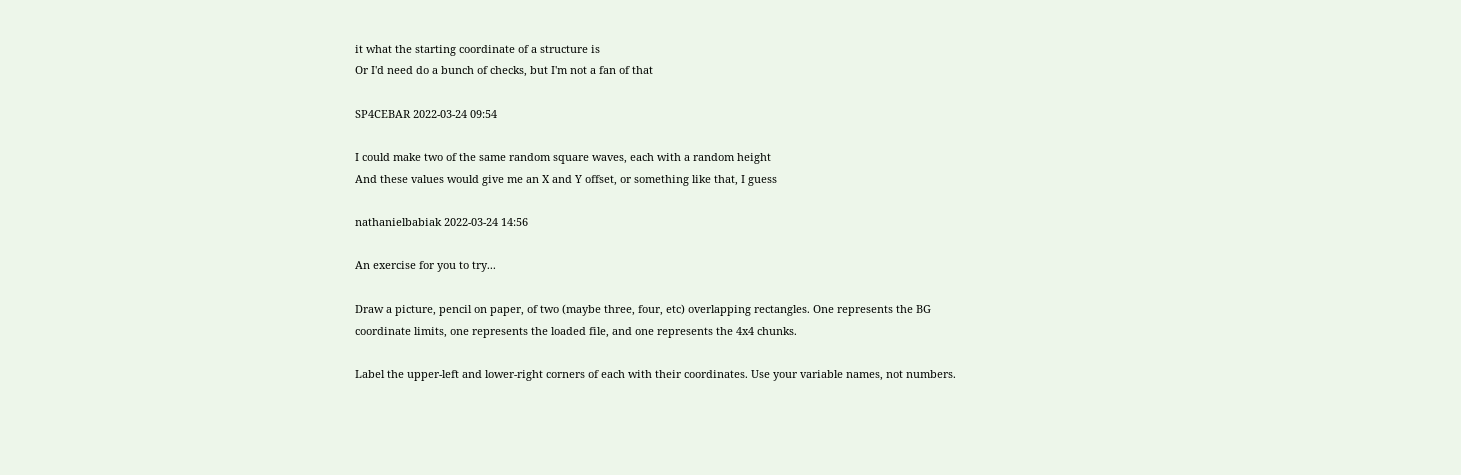it what the starting coordinate of a structure is
Or I'd need do a bunch of checks, but I'm not a fan of that

SP4CEBAR 2022-03-24 09:54

I could make two of the same random square waves, each with a random height
And these values would give me an X and Y offset, or something like that, I guess

nathanielbabiak 2022-03-24 14:56

An exercise for you to try...

Draw a picture, pencil on paper, of two (maybe three, four, etc) overlapping rectangles. One represents the BG coordinate limits, one represents the loaded file, and one represents the 4x4 chunks.

Label the upper-left and lower-right corners of each with their coordinates. Use your variable names, not numbers.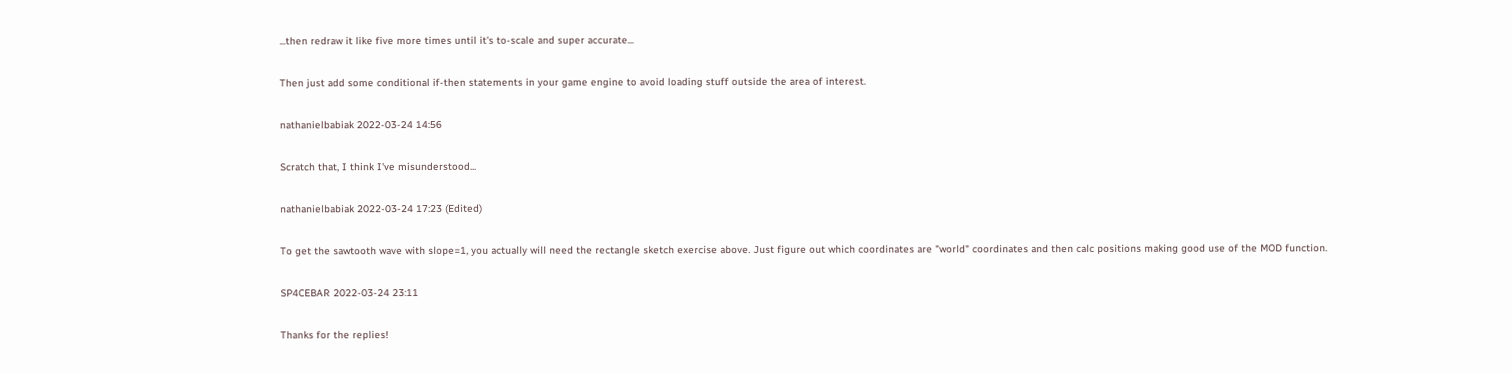...then redraw it like five more times until it's to-scale and super accurate...

Then just add some conditional if-then statements in your game engine to avoid loading stuff outside the area of interest.

nathanielbabiak 2022-03-24 14:56

Scratch that, I think I've misunderstood...

nathanielbabiak 2022-03-24 17:23 (Edited)

To get the sawtooth wave with slope=1, you actually will need the rectangle sketch exercise above. Just figure out which coordinates are "world" coordinates and then calc positions making good use of the MOD function.

SP4CEBAR 2022-03-24 23:11

Thanks for the replies!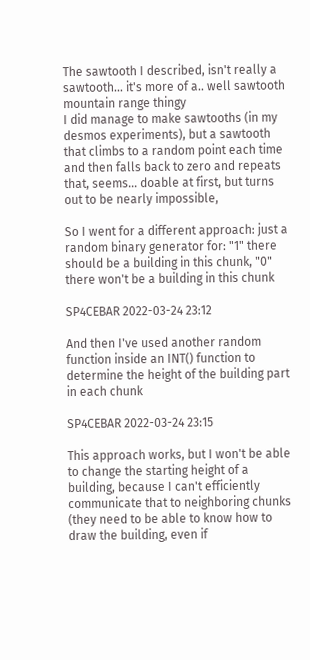The sawtooth I described, isn't really a sawtooth... it's more of a.. well sawtooth mountain range thingy
I did manage to make sawtooths (in my desmos experiments), but a sawtooth that climbs to a random point each time and then falls back to zero and repeats that, seems... doable at first, but turns out to be nearly impossible,

So I went for a different approach: just a random binary generator for: "1" there should be a building in this chunk, "0" there won't be a building in this chunk

SP4CEBAR 2022-03-24 23:12

And then I've used another random function inside an INT() function to determine the height of the building part in each chunk

SP4CEBAR 2022-03-24 23:15

This approach works, but I won't be able to change the starting height of a building, because I can't efficiently communicate that to neighboring chunks (they need to be able to know how to draw the building, even if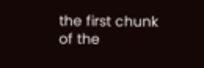the first chunk of the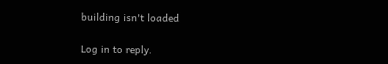building isn't loaded

Log in to reply.